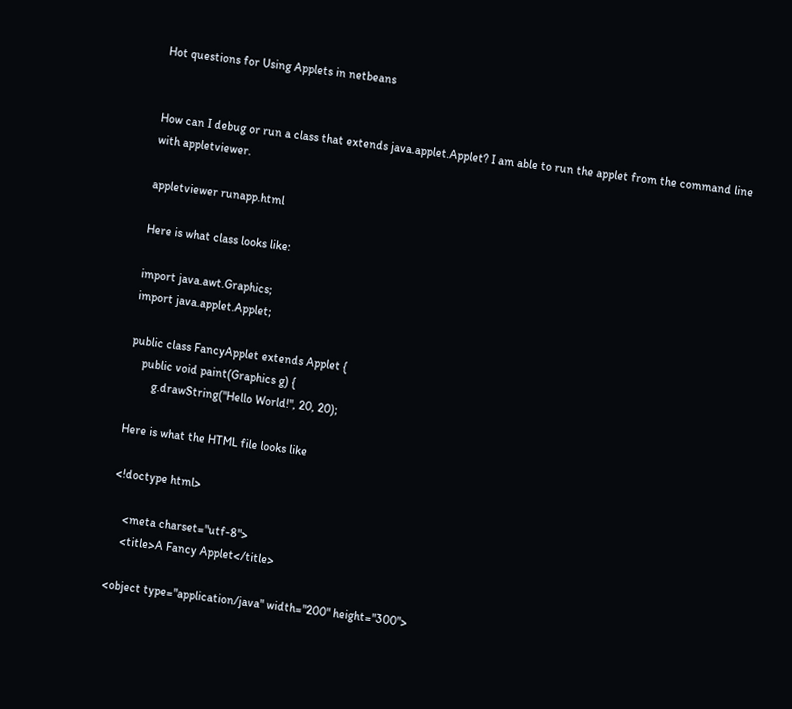Hot questions for Using Applets in netbeans


How can I debug or run a class that extends java.applet.Applet? I am able to run the applet from the command line with appletviewer.

appletviewer runapp.html

Here is what class looks like:

import java.awt.Graphics;
import java.applet.Applet;

public class FancyApplet extends Applet {
    public void paint(Graphics g) {
        g.drawString("Hello World!", 20, 20);

Here is what the HTML file looks like

<!doctype html>

    <meta charset="utf-8">
    <title>A Fancy Applet</title>

<object type="application/java" width="200" height="300">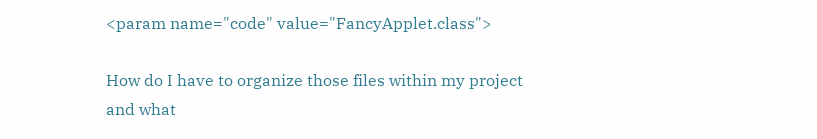<param name="code" value="FancyApplet.class">

How do I have to organize those files within my project and what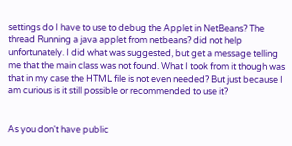settings do I have to use to debug the Applet in NetBeans? The thread Running a java applet from netbeans? did not help unfortunately. I did what was suggested, but get a message telling me that the main class was not found. What I took from it though was that in my case the HTML file is not even needed? But just because I am curious is it still possible or recommended to use it?


As you don't have public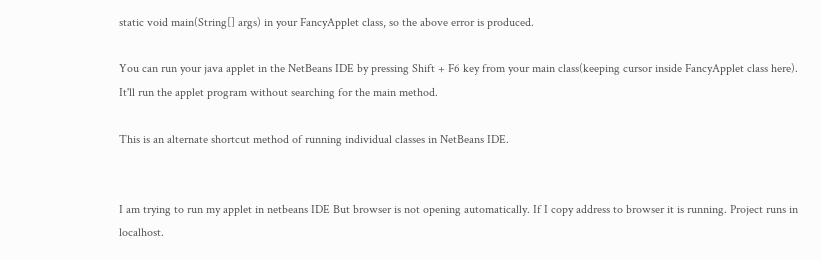static void main(String[] args) in your FancyApplet class, so the above error is produced.

You can run your java applet in the NetBeans IDE by pressing Shift + F6 key from your main class(keeping cursor inside FancyApplet class here). It'll run the applet program without searching for the main method.

This is an alternate shortcut method of running individual classes in NetBeans IDE.


I am trying to run my applet in netbeans IDE But browser is not opening automatically. If I copy address to browser it is running. Project runs in localhost.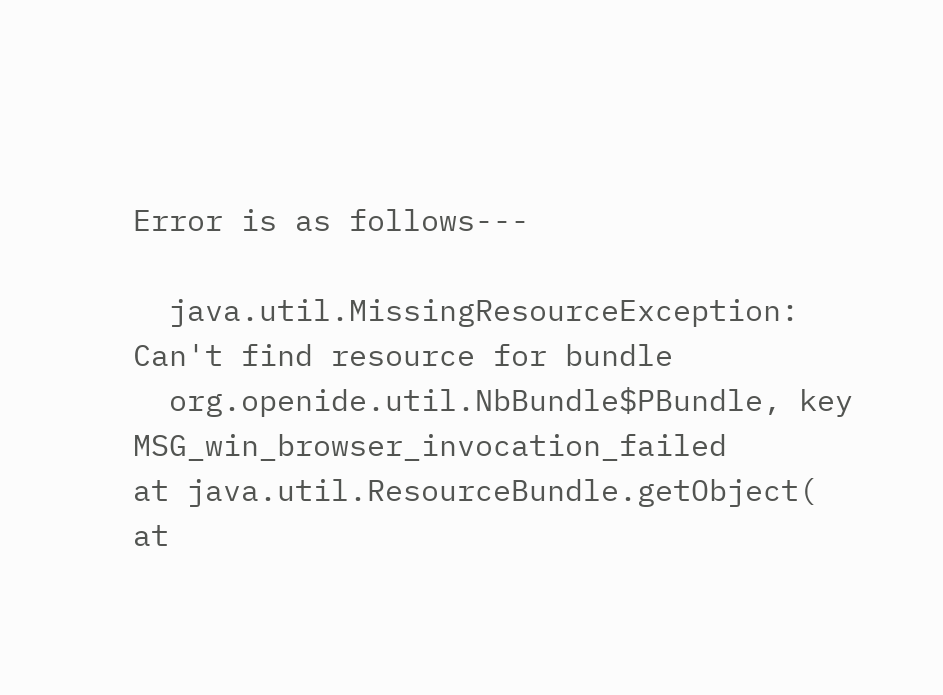Error is as follows---

  java.util.MissingResourceException: Can't find resource for bundle
  org.openide.util.NbBundle$PBundle, key MSG_win_browser_invocation_failed
at java.util.ResourceBundle.getObject(
at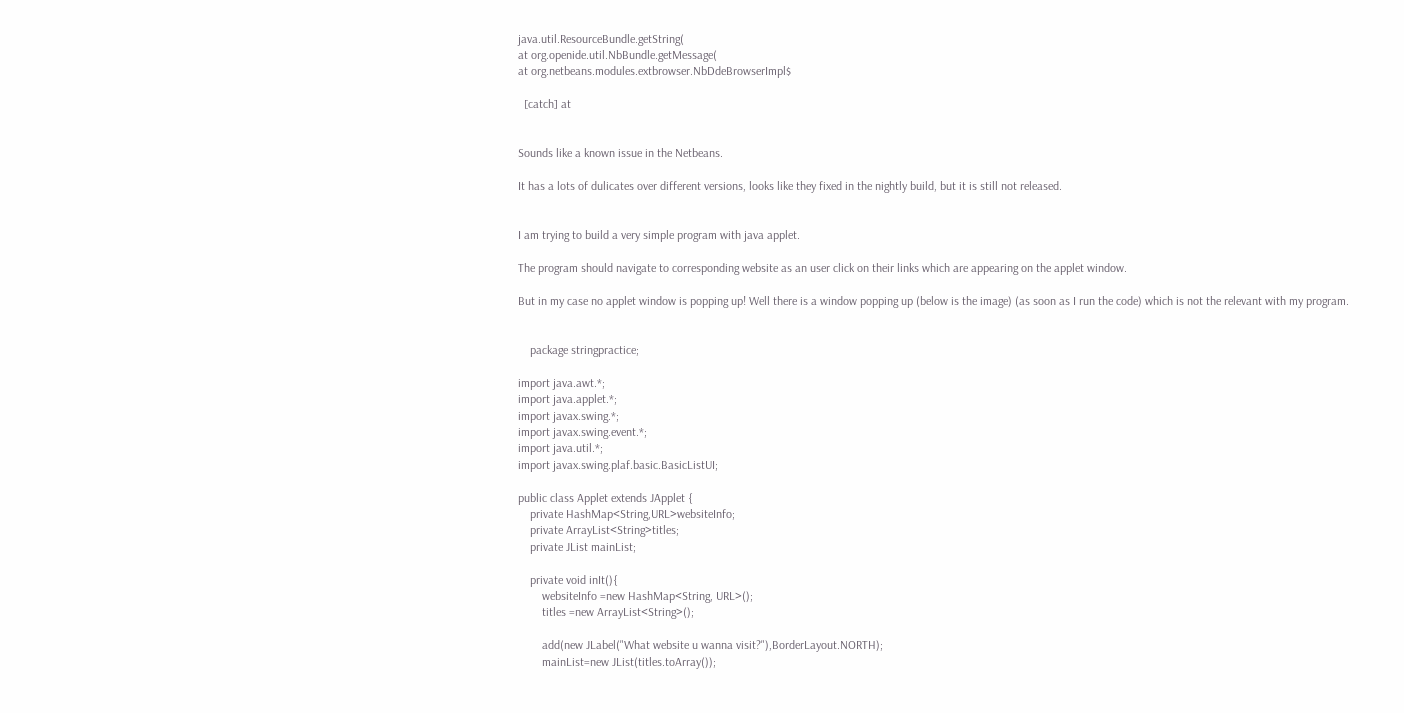java.util.ResourceBundle.getString(
at org.openide.util.NbBundle.getMessage(
at org.netbeans.modules.extbrowser.NbDdeBrowserImpl$

  [catch] at


Sounds like a known issue in the Netbeans.

It has a lots of dulicates over different versions, looks like they fixed in the nightly build, but it is still not released.


I am trying to build a very simple program with java applet.

The program should navigate to corresponding website as an user click on their links which are appearing on the applet window.

But in my case no applet window is popping up! Well there is a window popping up (below is the image) (as soon as I run the code) which is not the relevant with my program.


    package stringpractice;

import java.awt.*;
import java.applet.*;
import javax.swing.*;
import javax.swing.event.*;
import java.util.*;
import javax.swing.plaf.basic.BasicListUI;

public class Applet extends JApplet {
    private HashMap<String,URL>websiteInfo;
    private ArrayList<String>titles;
    private JList mainList;

    private void inIt(){
        websiteInfo =new HashMap<String, URL>();
        titles =new ArrayList<String>();

        add(new JLabel("What website u wanna visit?"),BorderLayout.NORTH);
        mainList=new JList(titles.toArray());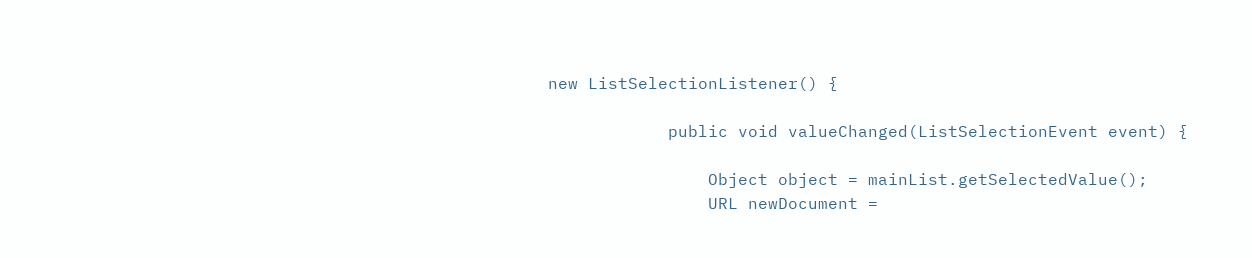new ListSelectionListener() {

            public void valueChanged(ListSelectionEvent event) {

                Object object = mainList.getSelectedValue();
                URL newDocument =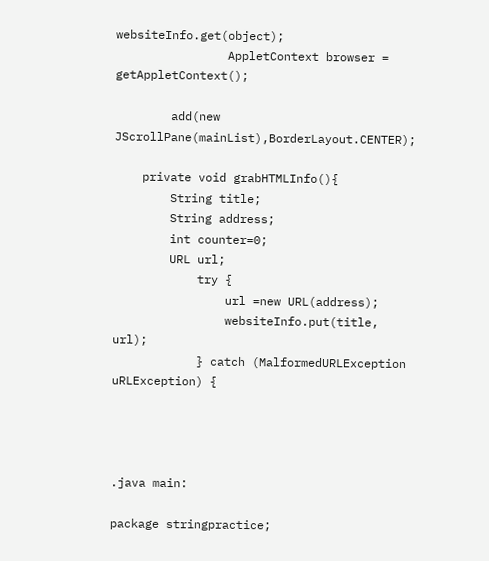websiteInfo.get(object);
                AppletContext browser = getAppletContext();

        add(new JScrollPane(mainList),BorderLayout.CENTER);

    private void grabHTMLInfo(){
        String title;
        String address;
        int counter=0;
        URL url;
            try {
                url =new URL(address);
                websiteInfo.put(title, url);
            } catch (MalformedURLException uRLException) {




.java main:

package stringpractice;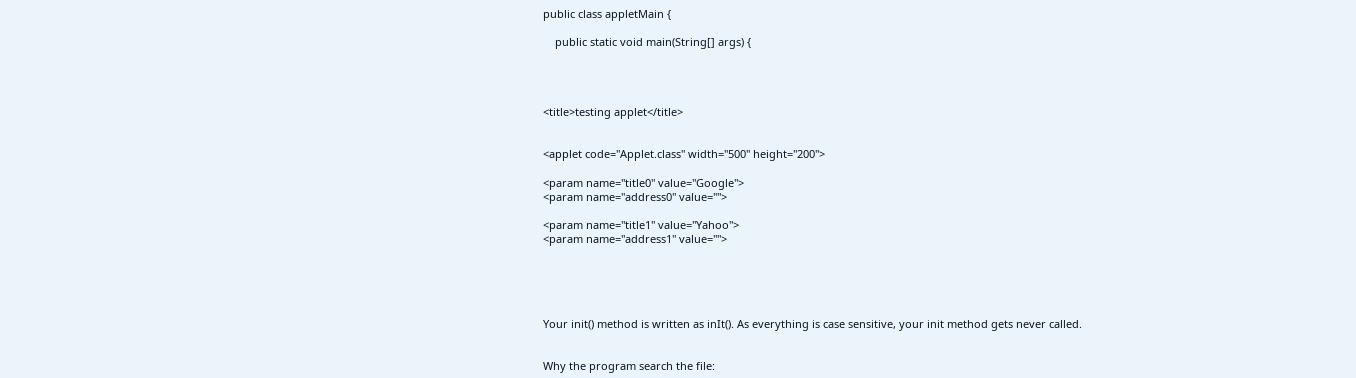public class appletMain {

    public static void main(String[] args) {




<title>testing applet</title>


<applet code="Applet.class" width="500" height="200">

<param name="title0" value="Google">
<param name="address0" value="">

<param name="title1" value="Yahoo">
<param name="address1" value="">





Your init() method is written as inIt(). As everything is case sensitive, your init method gets never called.


Why the program search the file: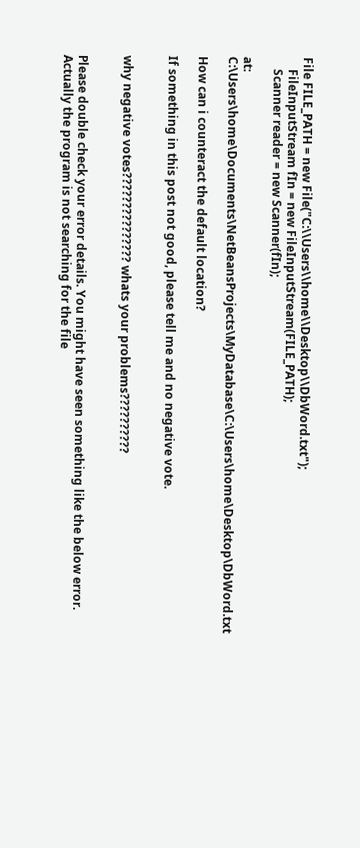File FILE_PATH = new File("C:\\Users\\home\\Desktop\\DbWord.txt");
    FileInputStream fIn = new FileInputStream(FILE_PATH);
    Scanner reader = new Scanner(fIn);

at: C:\Users\home\Documents\NetBeansProjects\MyDatabase\C:\Users\home\Desktop\DbWord.txt

How can i counteract the default location?

If something in this post not good, please tell me and no negative vote.


why negative votes??????????????? whats your problems??????????


Please double check your error details. You might have seen something like the below error. Actually the program is not searching for the file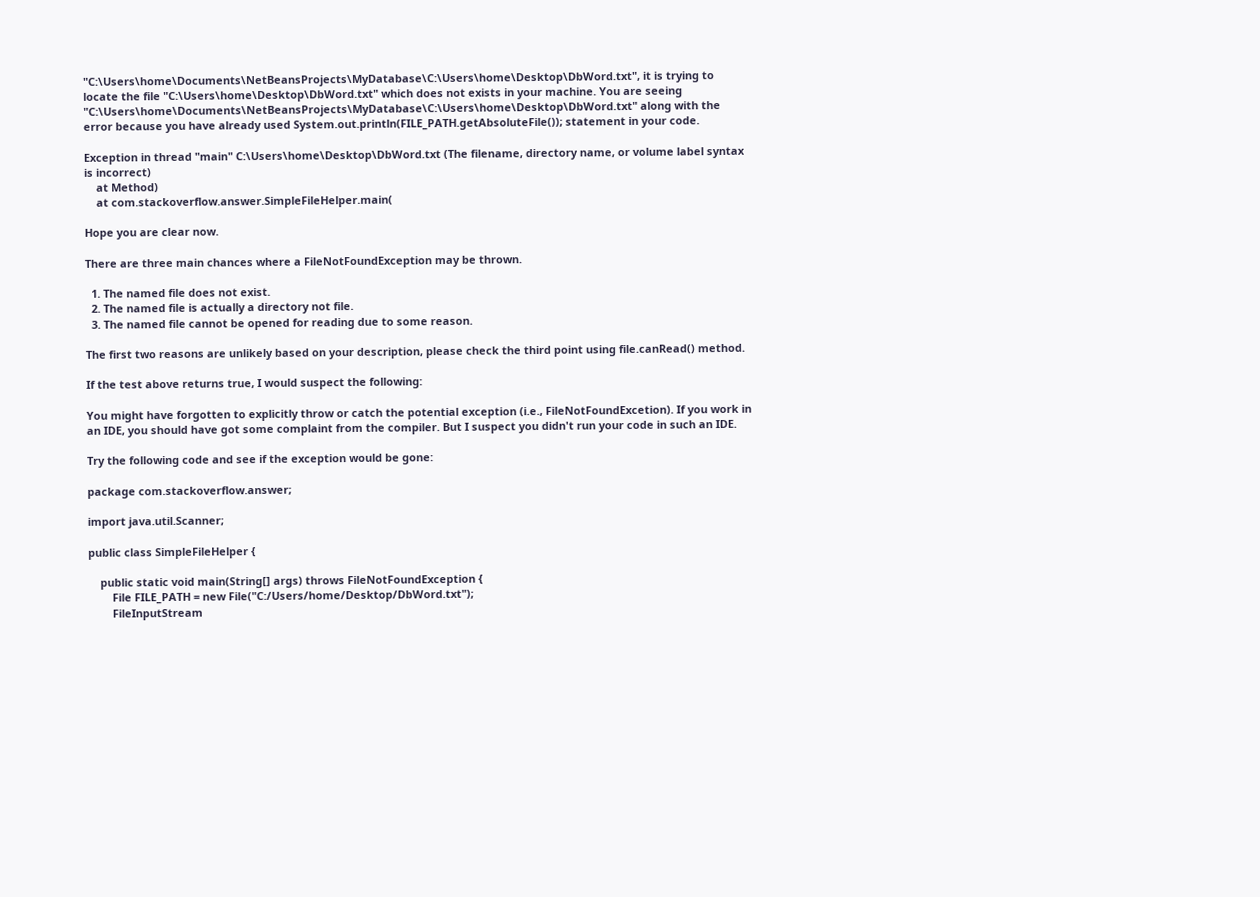"C:\Users\home\Documents\NetBeansProjects\MyDatabase\C:\Users\home\Desktop\DbWord.txt", it is trying to locate the file "C:\Users\home\Desktop\DbWord.txt" which does not exists in your machine. You are seeing "C:\Users\home\Documents\NetBeansProjects\MyDatabase\C:\Users\home\Desktop\DbWord.txt" along with the error because you have already used System.out.println(FILE_PATH.getAbsoluteFile()); statement in your code.

Exception in thread "main" C:\Users\home\Desktop\DbWord.txt (The filename, directory name, or volume label syntax is incorrect)
    at Method)
    at com.stackoverflow.answer.SimpleFileHelper.main(

Hope you are clear now.

There are three main chances where a FileNotFoundException may be thrown.

  1. The named file does not exist.
  2. The named file is actually a directory not file.
  3. The named file cannot be opened for reading due to some reason.

The first two reasons are unlikely based on your description, please check the third point using file.canRead() method.

If the test above returns true, I would suspect the following:

You might have forgotten to explicitly throw or catch the potential exception (i.e., FileNotFoundExcetion). If you work in an IDE, you should have got some complaint from the compiler. But I suspect you didn't run your code in such an IDE.

Try the following code and see if the exception would be gone:

package com.stackoverflow.answer;

import java.util.Scanner;

public class SimpleFileHelper {

    public static void main(String[] args) throws FileNotFoundException {
        File FILE_PATH = new File("C:/Users/home/Desktop/DbWord.txt");
        FileInputStream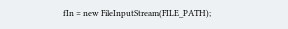fIn = new FileInputStream(FILE_PATH);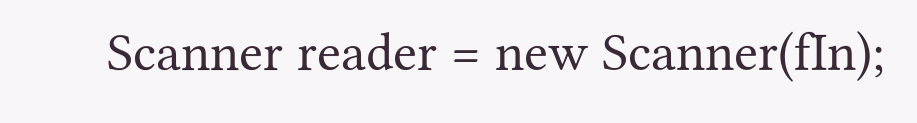Scanner reader = new Scanner(fIn);